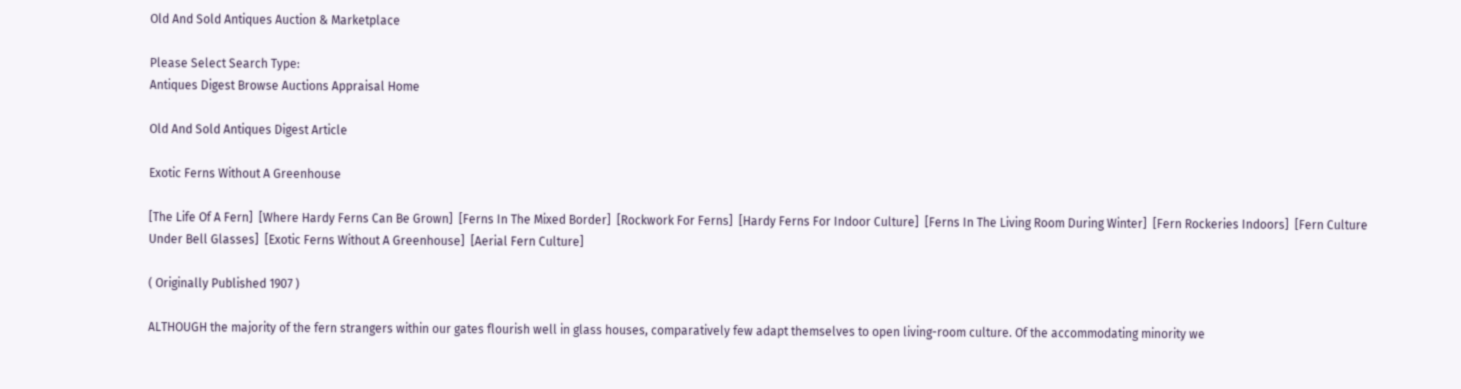Old And Sold Antiques Auction & Marketplace

Please Select Search Type:
Antiques Digest Browse Auctions Appraisal Home

Old And Sold Antiques Digest Article

Exotic Ferns Without A Greenhouse

[The Life Of A Fern]  [Where Hardy Ferns Can Be Grown]  [Ferns In The Mixed Border]  [Rockwork For Ferns]  [Hardy Ferns For Indoor Culture]  [Ferns In The Living Room During Winter]  [Fern Rockeries Indoors]  [Fern Culture Under Bell Glasses]  [Exotic Ferns Without A Greenhouse]  [Aerial Fern Culture]

( Originally Published 1907 )

ALTHOUGH the majority of the fern strangers within our gates flourish well in glass houses, comparatively few adapt themselves to open living-room culture. Of the accommodating minority we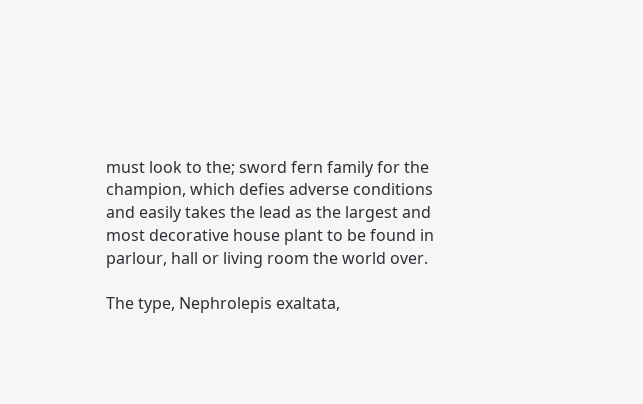must look to the; sword fern family for the champion, which defies adverse conditions and easily takes the lead as the largest and most decorative house plant to be found in parlour, hall or living room the world over.

The type, Nephrolepis exaltata,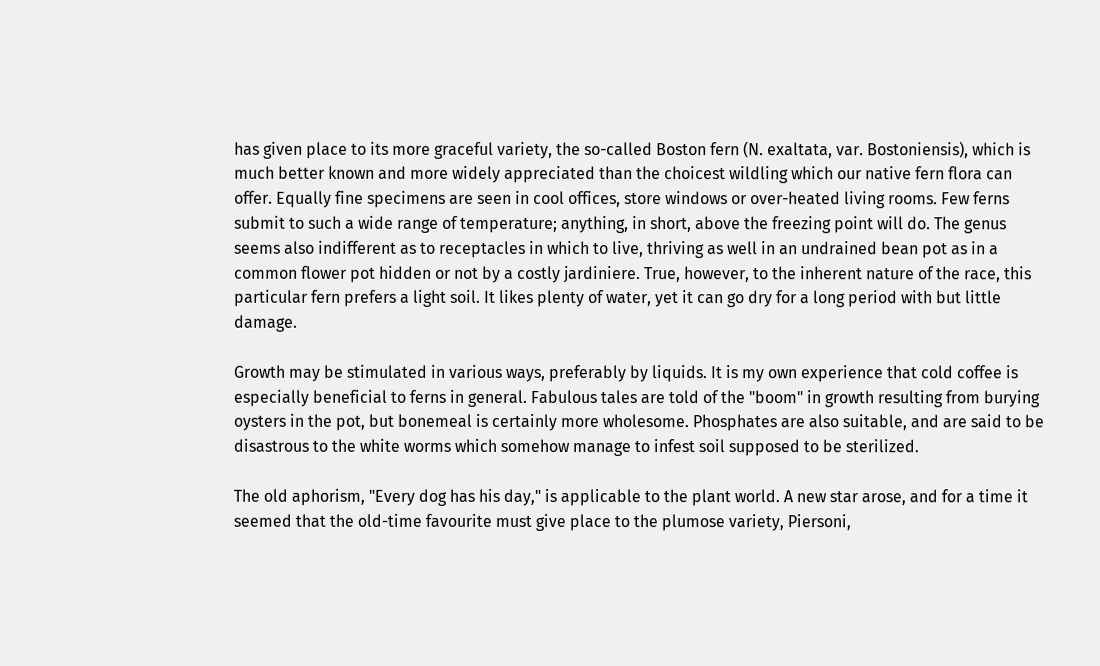has given place to its more graceful variety, the so-called Boston fern (N. exaltata, var. Bostoniensis), which is much better known and more widely appreciated than the choicest wildling which our native fern flora can offer. Equally fine specimens are seen in cool offices, store windows or over-heated living rooms. Few ferns submit to such a wide range of temperature; anything, in short, above the freezing point will do. The genus seems also indifferent as to receptacles in which to live, thriving as well in an undrained bean pot as in a common flower pot hidden or not by a costly jardiniere. True, however, to the inherent nature of the race, this particular fern prefers a light soil. It likes plenty of water, yet it can go dry for a long period with but little damage.

Growth may be stimulated in various ways, preferably by liquids. It is my own experience that cold coffee is especially beneficial to ferns in general. Fabulous tales are told of the "boom" in growth resulting from burying oysters in the pot, but bonemeal is certainly more wholesome. Phosphates are also suitable, and are said to be disastrous to the white worms which somehow manage to infest soil supposed to be sterilized.

The old aphorism, "Every dog has his day," is applicable to the plant world. A new star arose, and for a time it seemed that the old-time favourite must give place to the plumose variety, Piersoni,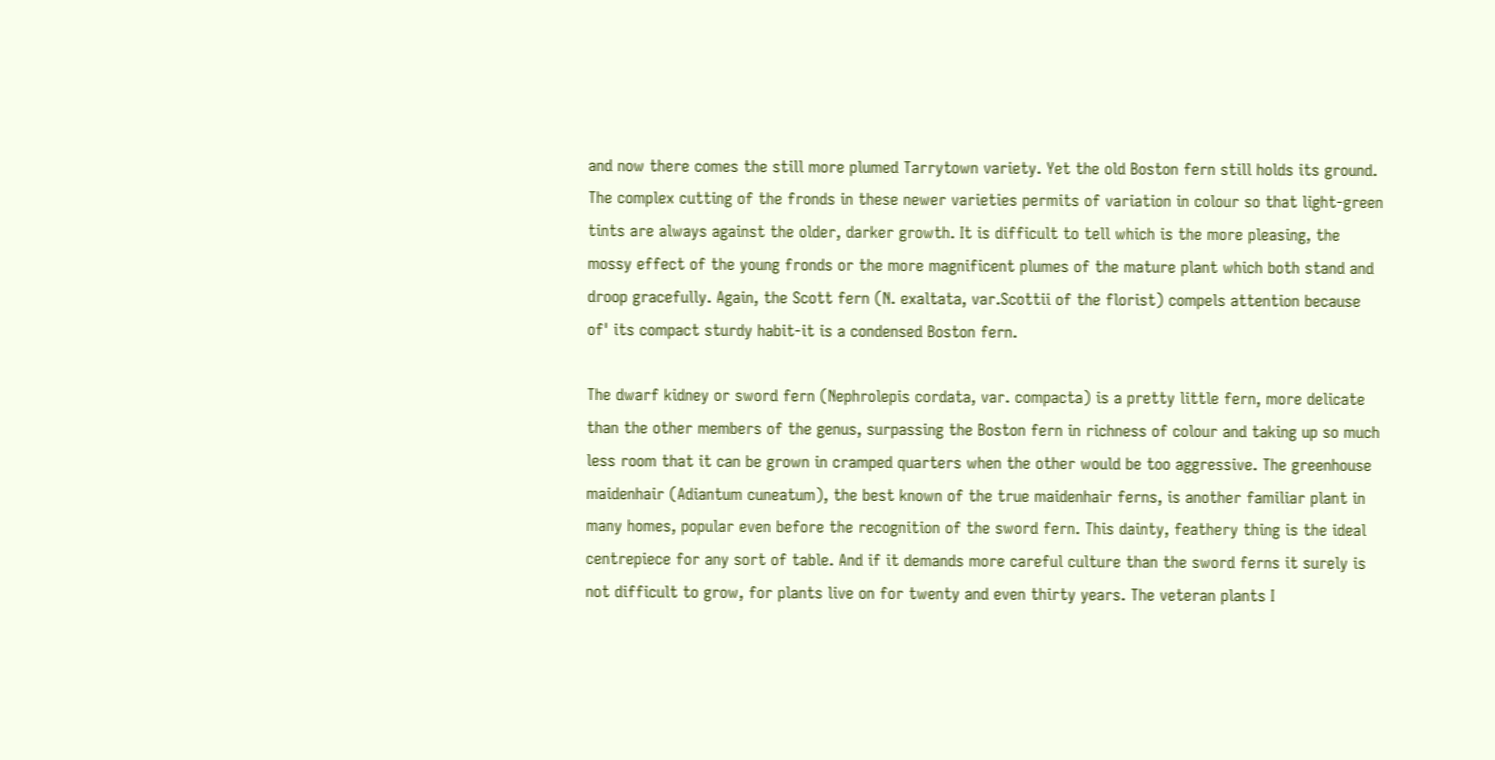and now there comes the still more plumed Tarrytown variety. Yet the old Boston fern still holds its ground. The complex cutting of the fronds in these newer varieties permits of variation in colour so that light-green tints are always against the older, darker growth. It is difficult to tell which is the more pleasing, the mossy effect of the young fronds or the more magnificent plumes of the mature plant which both stand and droop gracefully. Again, the Scott fern (N. exaltata, var.Scottii of the florist) compels attention because of' its compact sturdy habit-it is a condensed Boston fern.

The dwarf kidney or sword fern (Nephrolepis cordata, var. compacta) is a pretty little fern, more delicate than the other members of the genus, surpassing the Boston fern in richness of colour and taking up so much less room that it can be grown in cramped quarters when the other would be too aggressive. The greenhouse maidenhair (Adiantum cuneatum), the best known of the true maidenhair ferns, is another familiar plant in many homes, popular even before the recognition of the sword fern. This dainty, feathery thing is the ideal centrepiece for any sort of table. And if it demands more careful culture than the sword ferns it surely is not difficult to grow, for plants live on for twenty and even thirty years. The veteran plants I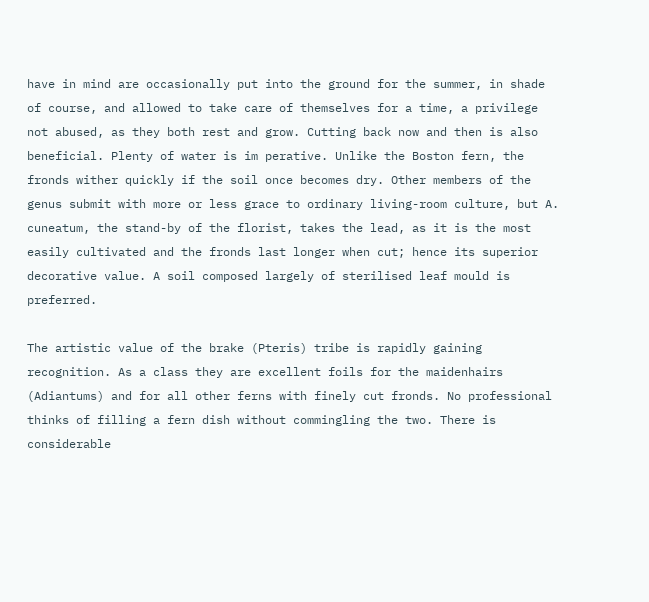have in mind are occasionally put into the ground for the summer, in shade of course, and allowed to take care of themselves for a time, a privilege not abused, as they both rest and grow. Cutting back now and then is also beneficial. Plenty of water is im perative. Unlike the Boston fern, the fronds wither quickly if the soil once becomes dry. Other members of the genus submit with more or less grace to ordinary living-room culture, but A. cuneatum, the stand-by of the florist, takes the lead, as it is the most easily cultivated and the fronds last longer when cut; hence its superior decorative value. A soil composed largely of sterilised leaf mould is preferred.

The artistic value of the brake (Pteris) tribe is rapidly gaining recognition. As a class they are excellent foils for the maidenhairs (Adiantums) and for all other ferns with finely cut fronds. No professional thinks of filling a fern dish without commingling the two. There is considerable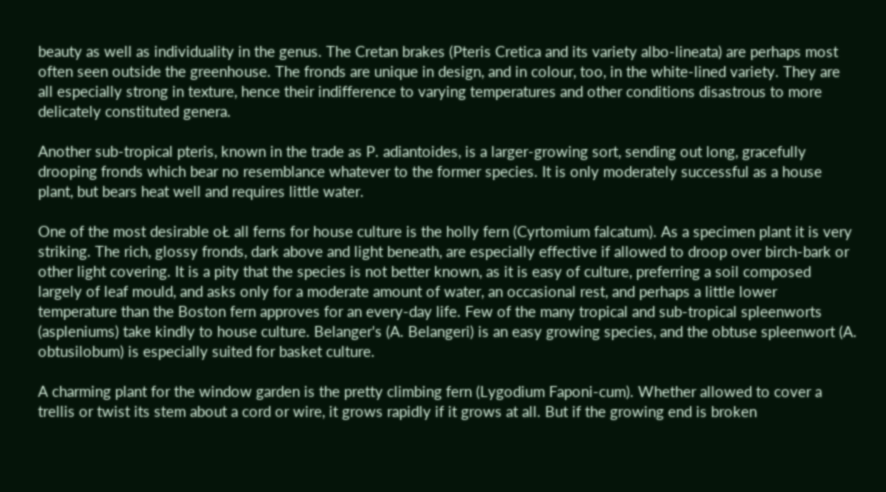beauty as well as individuality in the genus. The Cretan brakes (Pteris Cretica and its variety albo-lineata) are perhaps most often seen outside the greenhouse. The fronds are unique in design, and in colour, too, in the white-lined variety. They are all especially strong in texture, hence their indifference to varying temperatures and other conditions disastrous to more delicately constituted genera.

Another sub-tropical pteris, known in the trade as P. adiantoides, is a larger-growing sort, sending out long, gracefully drooping fronds which bear no resemblance whatever to the former species. It is only moderately successful as a house plant, but bears heat well and requires little water.

One of the most desirable oŁ all ferns for house culture is the holly fern (Cyrtomium falcatum). As a specimen plant it is very striking. The rich, glossy fronds, dark above and light beneath, are especially effective if allowed to droop over birch-bark or other light covering. It is a pity that the species is not better known, as it is easy of culture, preferring a soil composed largely of leaf mould, and asks only for a moderate amount of water, an occasional rest, and perhaps a little lower temperature than the Boston fern approves for an every-day life. Few of the many tropical and sub-tropical spleenworts (aspleniums) take kindly to house culture. Belanger's (A. Belangeri) is an easy growing species, and the obtuse spleenwort (A. obtusilobum) is especially suited for basket culture.

A charming plant for the window garden is the pretty climbing fern (Lygodium Faponi-cum). Whether allowed to cover a trellis or twist its stem about a cord or wire, it grows rapidly if it grows at all. But if the growing end is broken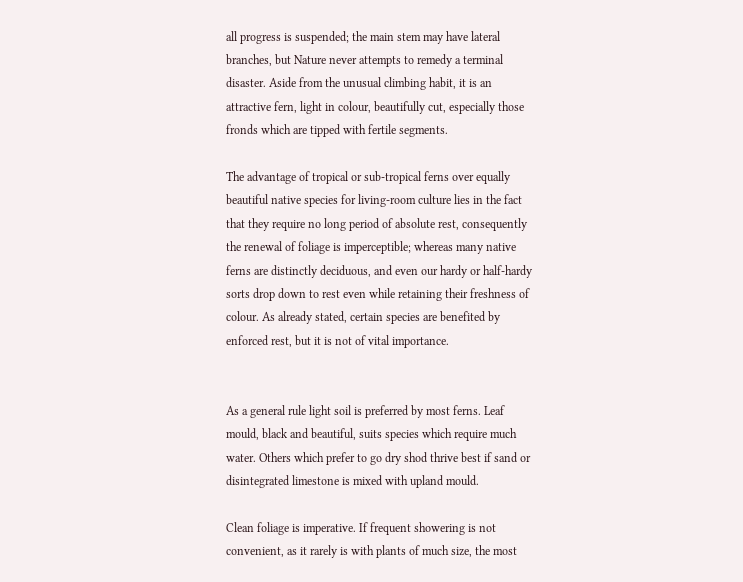all progress is suspended; the main stem may have lateral branches, but Nature never attempts to remedy a terminal disaster. Aside from the unusual climbing habit, it is an attractive fern, light in colour, beautifully cut, especially those fronds which are tipped with fertile segments.

The advantage of tropical or sub-tropical ferns over equally beautiful native species for living-room culture lies in the fact that they require no long period of absolute rest, consequently the renewal of foliage is imperceptible; whereas many native ferns are distinctly deciduous, and even our hardy or half-hardy sorts drop down to rest even while retaining their freshness of colour. As already stated, certain species are benefited by enforced rest, but it is not of vital importance.


As a general rule light soil is preferred by most ferns. Leaf mould, black and beautiful, suits species which require much water. Others which prefer to go dry shod thrive best if sand or disintegrated limestone is mixed with upland mould.

Clean foliage is imperative. If frequent showering is not convenient, as it rarely is with plants of much size, the most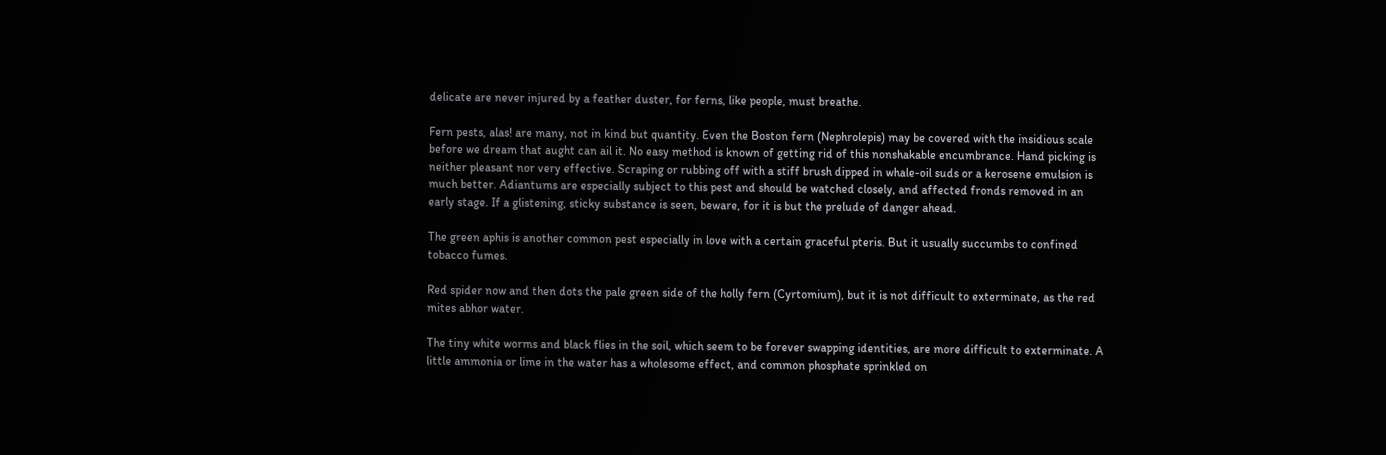delicate are never injured by a feather duster, for ferns, like people, must breathe.

Fern pests, alas! are many, not in kind but quantity. Even the Boston fern (Nephrolepis) may be covered with the insidious scale before we dream that aught can ail it. No easy method is known of getting rid of this nonshakable encumbrance. Hand picking is neither pleasant nor very effective. Scraping or rubbing off with a stiff brush dipped in whale-oil suds or a kerosene emulsion is much better. Adiantums are especially subject to this pest and should be watched closely, and affected fronds removed in an early stage. If a glistening, sticky substance is seen, beware, for it is but the prelude of danger ahead.

The green aphis is another common pest especially in love with a certain graceful pteris. But it usually succumbs to confined tobacco fumes.

Red spider now and then dots the pale green side of the holly fern (Cyrtomium), but it is not difficult to exterminate, as the red mites abhor water.

The tiny white worms and black flies in the soil, which seem to be forever swapping identities, are more difficult to exterminate. A little ammonia or lime in the water has a wholesome effect, and common phosphate sprinkled on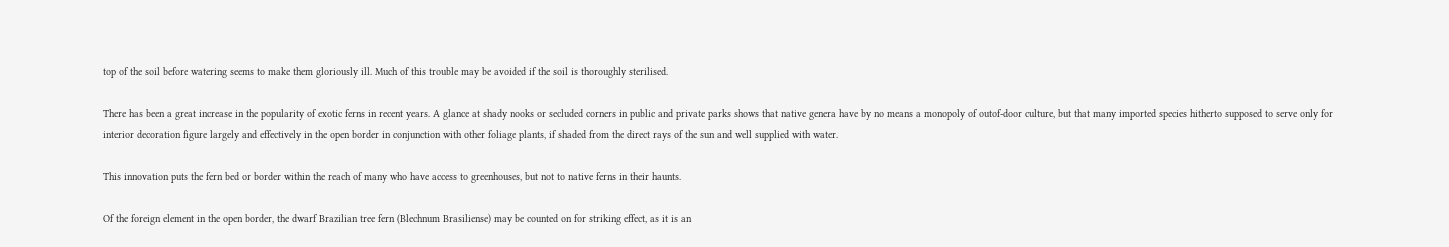top of the soil before watering seems to make them gloriously ill. Much of this trouble may be avoided if the soil is thoroughly sterilised.

There has been a great increase in the popularity of exotic ferns in recent years. A glance at shady nooks or secluded corners in public and private parks shows that native genera have by no means a monopoly of outof-door culture, but that many imported species hitherto supposed to serve only for interior decoration figure largely and effectively in the open border in conjunction with other foliage plants, if shaded from the direct rays of the sun and well supplied with water.

This innovation puts the fern bed or border within the reach of many who have access to greenhouses, but not to native ferns in their haunts.

Of the foreign element in the open border, the dwarf Brazilian tree fern (Blechnum Brasiliense) may be counted on for striking effect, as it is an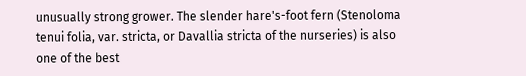unusually strong grower. The slender hare's-foot fern (Stenoloma tenui folia, var. stricta, or Davallia stricta of the nurseries) is also one of the best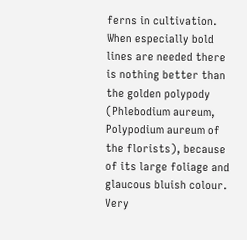ferns in cultivation. When especially bold lines are needed there is nothing better than the golden polypody (Phlebodium aureum, Polypodium aureum of the florists), because of its large foliage and glaucous bluish colour. Very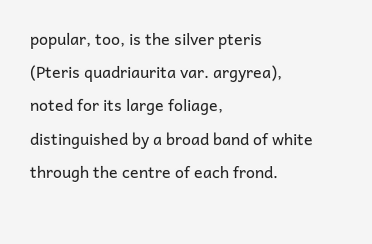popular, too, is the silver pteris (Pteris quadriaurita var. argyrea), noted for its large foliage, distinguished by a broad band of white through the centre of each frond.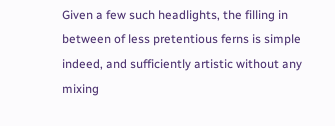Given a few such headlights, the filling in between of less pretentious ferns is simple indeed, and sufficiently artistic without any mixing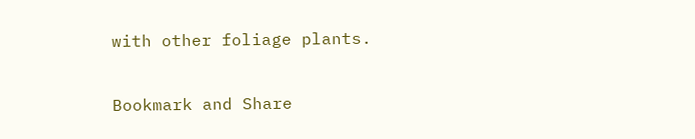with other foliage plants.

Bookmark and Share